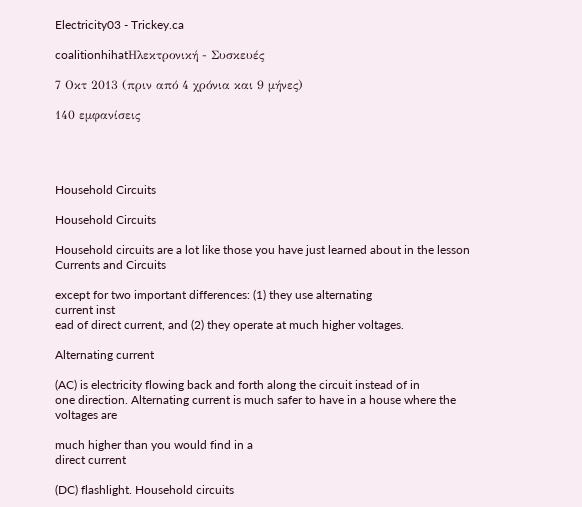Electricity03 - Trickey.ca

coalitionhihatΗλεκτρονική - Συσκευές

7 Οκτ 2013 (πριν από 4 χρόνια και 9 μήνες)

140 εμφανίσεις




Household Circuits

Household Circuits

Household circuits are a lot like those you have just learned about in the lesson
Currents and Circuits

except for two important differences: (1) they use alternating
current inst
ead of direct current, and (2) they operate at much higher voltages.

Alternating current

(AC) is electricity flowing back and forth along the circuit instead of in
one direction. Alternating current is much safer to have in a house where the voltages are

much higher than you would find in a
direct current

(DC) flashlight. Household circuits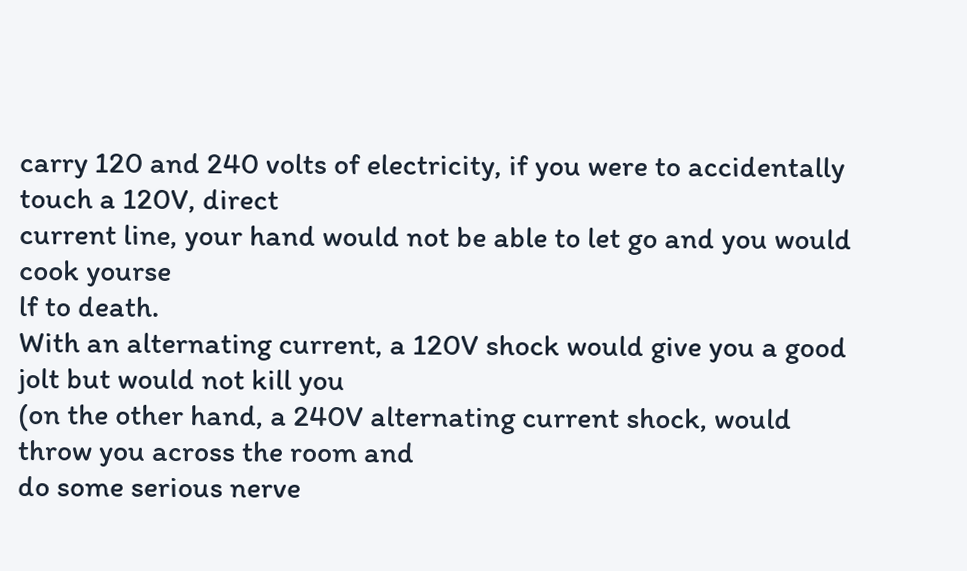carry 120 and 240 volts of electricity, if you were to accidentally touch a 120V, direct
current line, your hand would not be able to let go and you would cook yourse
lf to death.
With an alternating current, a 120V shock would give you a good jolt but would not kill you
(on the other hand, a 240V alternating current shock, would throw you across the room and
do some serious nerve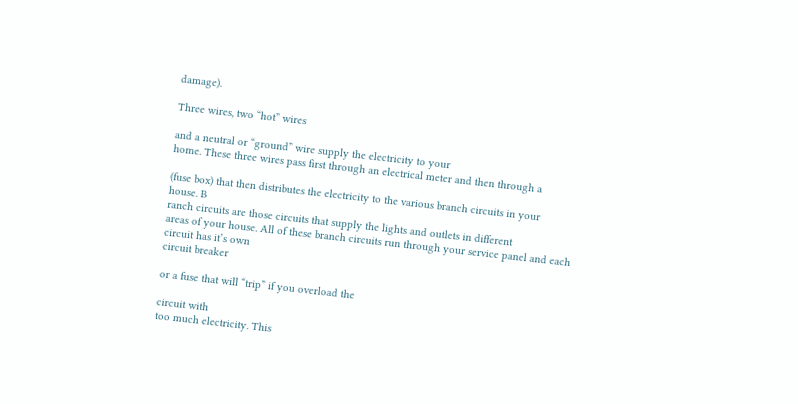damage).

Three wires, two “hot” wires

and a neutral or “ground” wire supply the electricity to your
home. These three wires pass first through an electrical meter and then through a

(fuse box) that then distributes the electricity to the various branch circuits in your
house. B
ranch circuits are those circuits that supply the lights and outlets in different
areas of your house. All of these branch circuits run through your service panel and each
circuit has it’s own
circuit breaker

or a fuse that will “trip” if you overload the

circuit with
too much electricity. This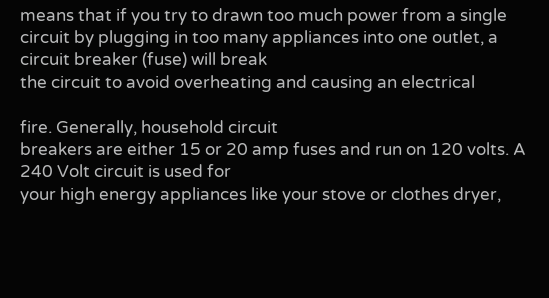means that if you try to drawn too much power from a single
circuit by plugging in too many appliances into one outlet, a circuit breaker (fuse) will break
the circuit to avoid overheating and causing an electrical

fire. Generally, household circuit
breakers are either 15 or 20 amp fuses and run on 120 volts. A 240 Volt circuit is used for
your high energy appliances like your stove or clothes dryer,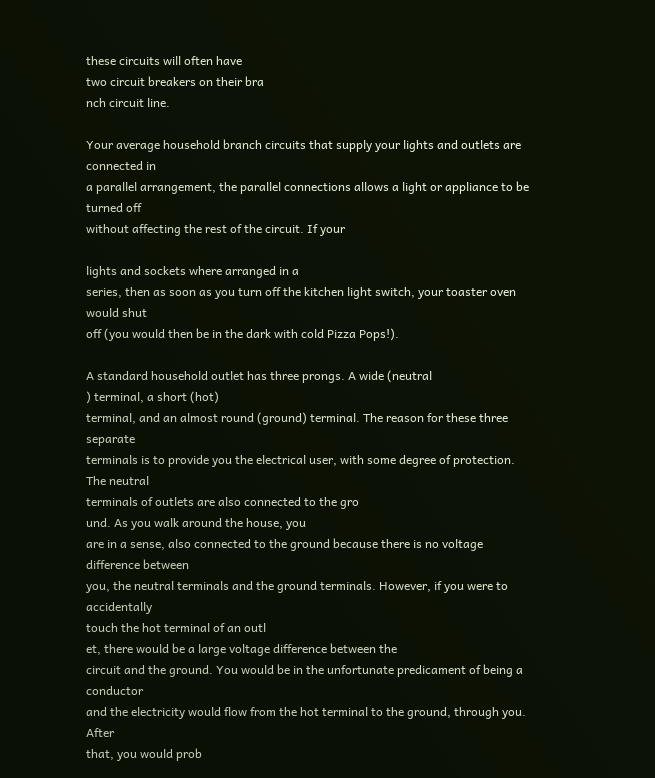these circuits will often have
two circuit breakers on their bra
nch circuit line.

Your average household branch circuits that supply your lights and outlets are connected in
a parallel arrangement, the parallel connections allows a light or appliance to be turned off
without affecting the rest of the circuit. If your

lights and sockets where arranged in a
series, then as soon as you turn off the kitchen light switch, your toaster oven would shut
off (you would then be in the dark with cold Pizza Pops!).

A standard household outlet has three prongs. A wide (neutral
) terminal, a short (hot)
terminal, and an almost round (ground) terminal. The reason for these three separate
terminals is to provide you the electrical user, with some degree of protection. The neutral
terminals of outlets are also connected to the gro
und. As you walk around the house, you
are in a sense, also connected to the ground because there is no voltage difference between
you, the neutral terminals and the ground terminals. However, if you were to accidentally
touch the hot terminal of an outl
et, there would be a large voltage difference between the
circuit and the ground. You would be in the unfortunate predicament of being a conductor
and the electricity would flow from the hot terminal to the ground, through you. After
that, you would prob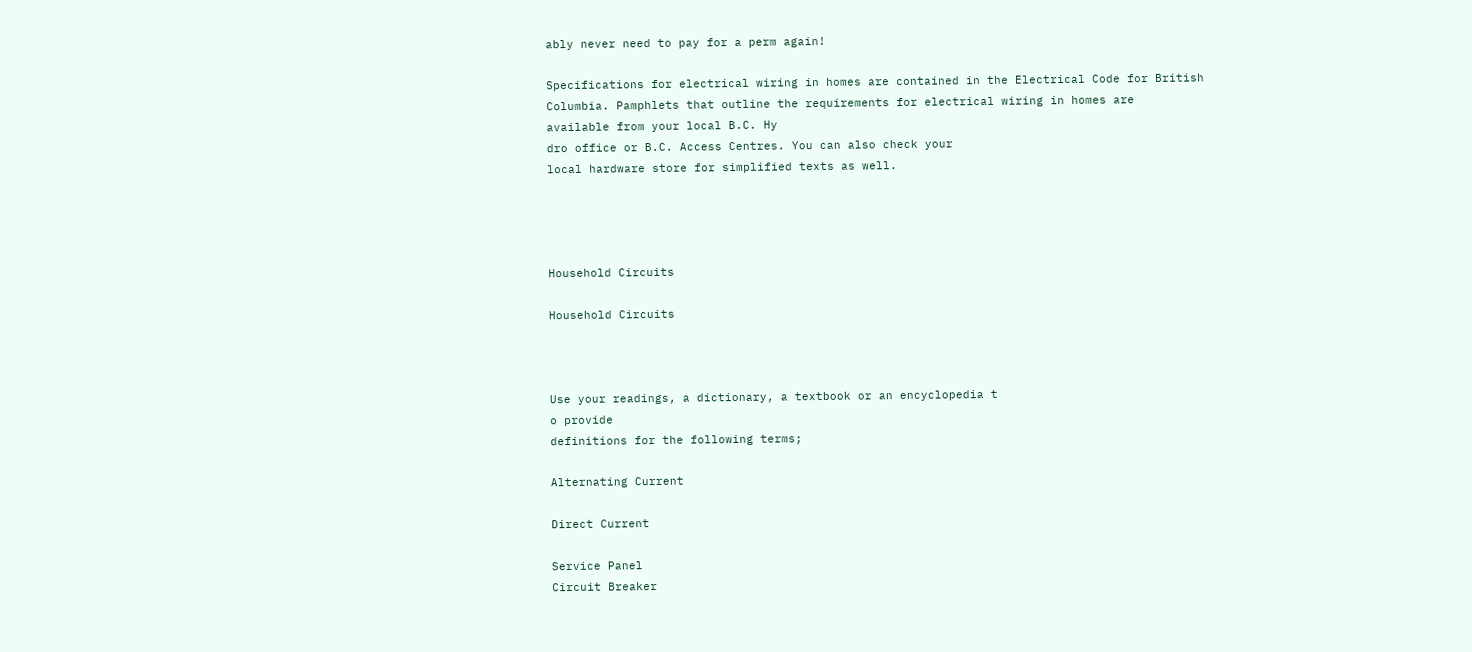ably never need to pay for a perm again!

Specifications for electrical wiring in homes are contained in the Electrical Code for British
Columbia. Pamphlets that outline the requirements for electrical wiring in homes are
available from your local B.C. Hy
dro office or B.C. Access Centres. You can also check your
local hardware store for simplified texts as well.




Household Circuits

Household Circuits



Use your readings, a dictionary, a textbook or an encyclopedia t
o provide
definitions for the following terms;

Alternating Current

Direct Current

Service Panel
Circuit Breaker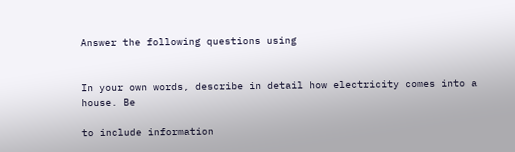Answer the following questions using


In your own words, describe in detail how electricity comes into a house. Be

to include information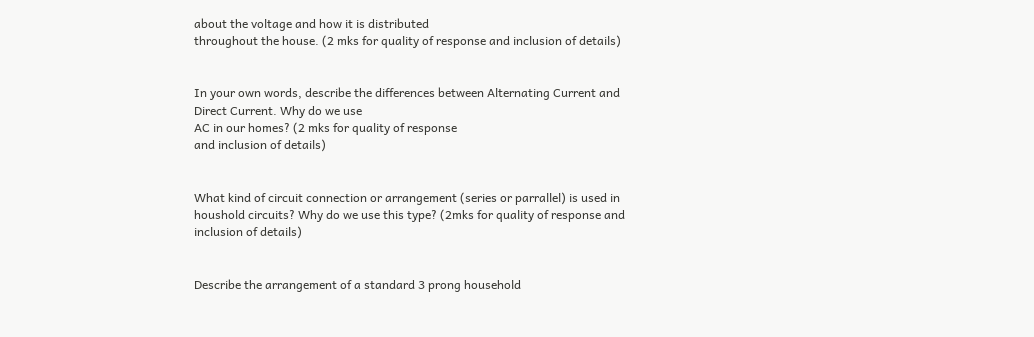about the voltage and how it is distributed
throughout the house. (2 mks for quality of response and inclusion of details)


In your own words, describe the differences between Alternating Current and
Direct Current. Why do we use
AC in our homes? (2 mks for quality of response
and inclusion of details)


What kind of circuit connection or arrangement (series or parrallel) is used in
houshold circuits? Why do we use this type? (2mks for quality of response and
inclusion of details)


Describe the arrangement of a standard 3 prong household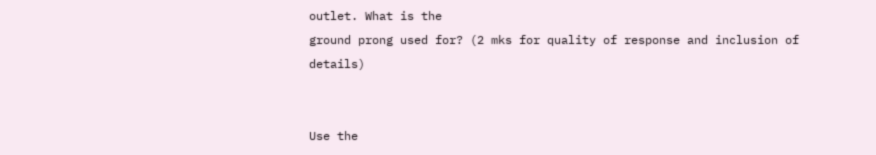outlet. What is the
ground prong used for? (2 mks for quality of response and inclusion of details)


Use the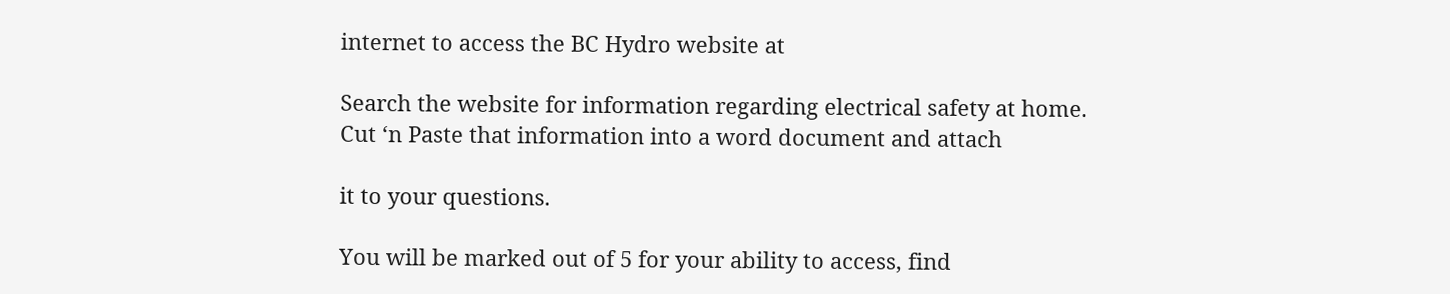internet to access the BC Hydro website at

Search the website for information regarding electrical safety at home.
Cut ‘n Paste that information into a word document and attach

it to your questions.

You will be marked out of 5 for your ability to access, find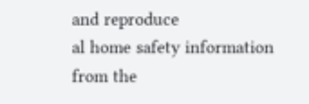and reproduce
al home safety information from the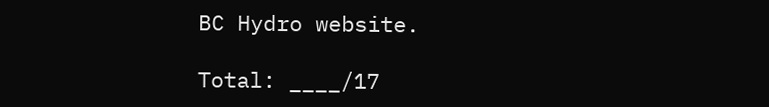BC Hydro website.

Total: ____/17